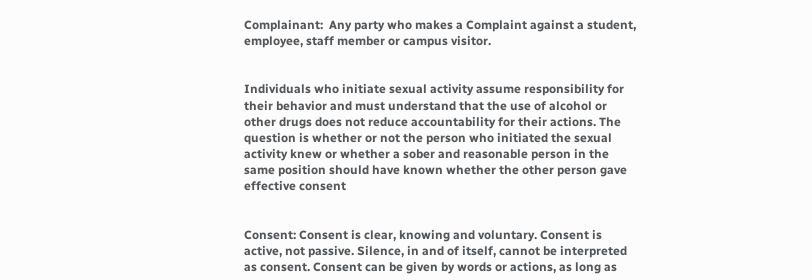Complainant:  Any party who makes a Complaint against a student, employee, staff member or campus visitor.


Individuals who initiate sexual activity assume responsibility for their behavior and must understand that the use of alcohol or other drugs does not reduce accountability for their actions. The question is whether or not the person who initiated the sexual activity knew or whether a sober and reasonable person in the same position should have known whether the other person gave effective consent


Consent: Consent is clear, knowing and voluntary. Consent is active, not passive. Silence, in and of itself, cannot be interpreted as consent. Consent can be given by words or actions, as long as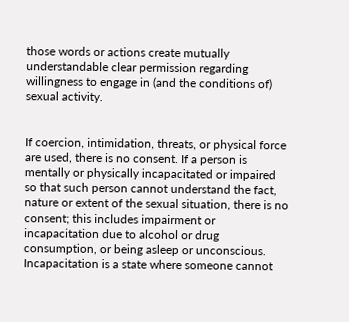those words or actions create mutually understandable clear permission regarding willingness to engage in (and the conditions of) sexual activity.


If coercion, intimidation, threats, or physical force are used, there is no consent. If a person is mentally or physically incapacitated or impaired so that such person cannot understand the fact, nature or extent of the sexual situation, there is no consent; this includes impairment or incapacitation due to alcohol or drug consumption, or being asleep or unconscious. Incapacitation is a state where someone cannot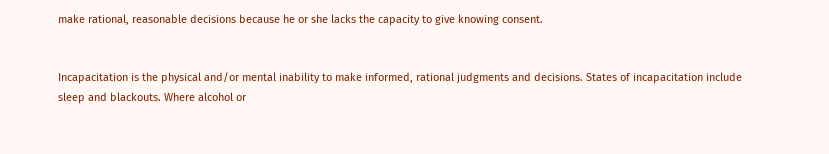make rational, reasonable decisions because he or she lacks the capacity to give knowing consent.


Incapacitation is the physical and/or mental inability to make informed, rational judgments and decisions. States of incapacitation include sleep and blackouts. Where alcohol or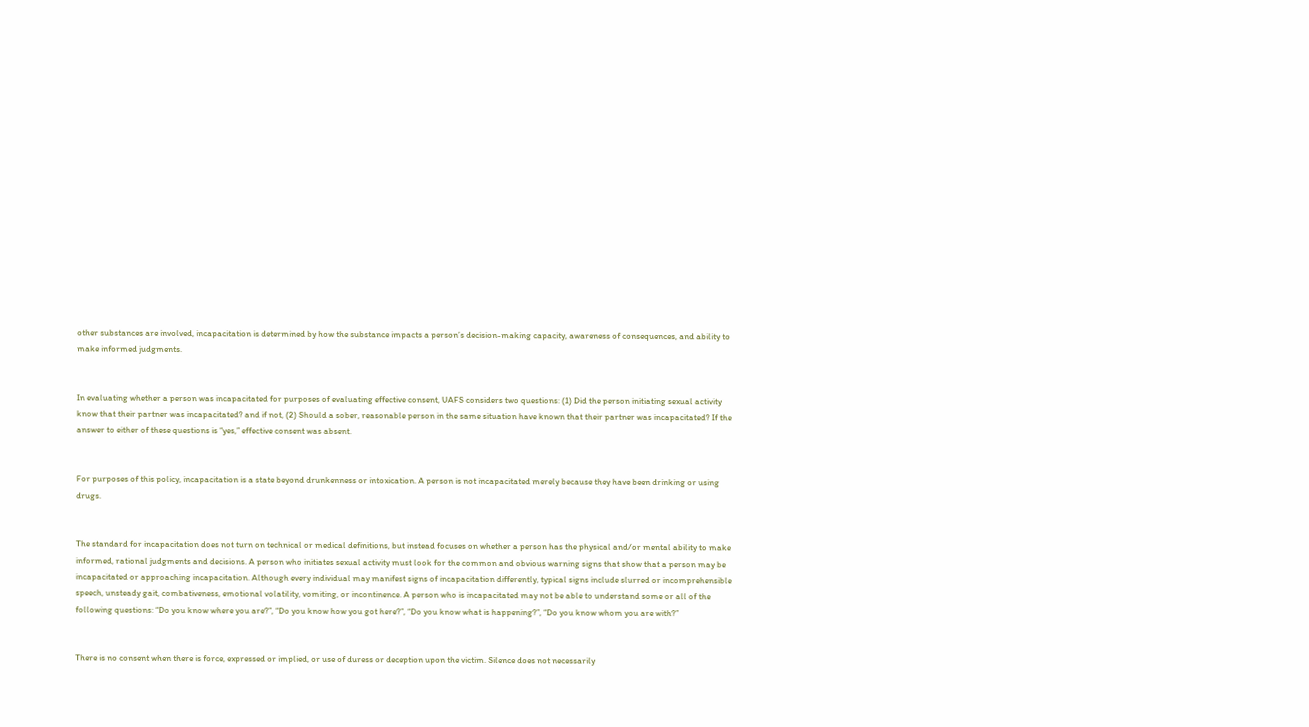other substances are involved, incapacitation is determined by how the substance impacts a person’s decision-making capacity, awareness of consequences, and ability to make informed judgments.


In evaluating whether a person was incapacitated for purposes of evaluating effective consent, UAFS considers two questions: (1) Did the person initiating sexual activity know that their partner was incapacitated? and if not, (2) Should a sober, reasonable person in the same situation have known that their partner was incapacitated? If the answer to either of these questions is “yes,” effective consent was absent.


For purposes of this policy, incapacitation is a state beyond drunkenness or intoxication. A person is not incapacitated merely because they have been drinking or using drugs.


The standard for incapacitation does not turn on technical or medical definitions, but instead focuses on whether a person has the physical and/or mental ability to make informed, rational judgments and decisions. A person who initiates sexual activity must look for the common and obvious warning signs that show that a person may be incapacitated or approaching incapacitation. Although every individual may manifest signs of incapacitation differently, typical signs include slurred or incomprehensible speech, unsteady gait, combativeness, emotional volatility, vomiting, or incontinence. A person who is incapacitated may not be able to understand some or all of the following questions: “Do you know where you are?”, “Do you know how you got here?”, “Do you know what is happening?”, “Do you know whom you are with?”


There is no consent when there is force, expressed or implied, or use of duress or deception upon the victim. Silence does not necessarily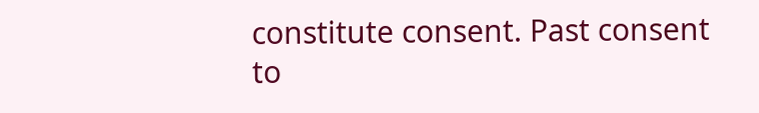constitute consent. Past consent to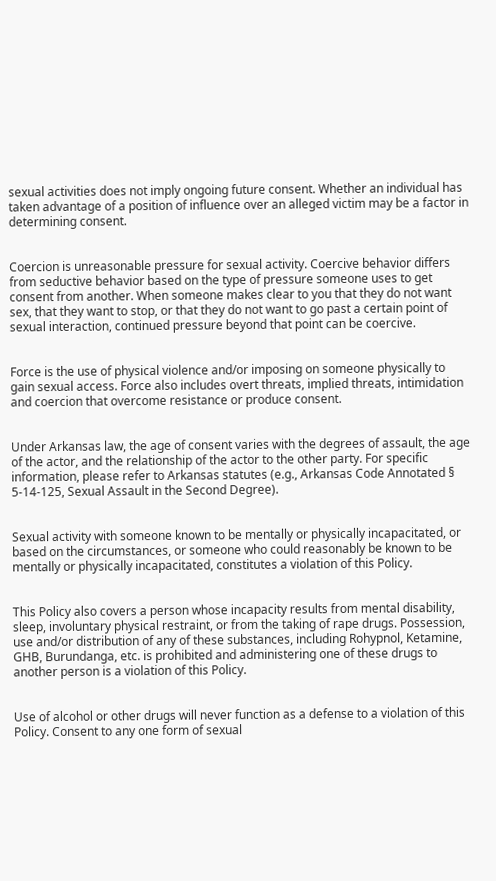sexual activities does not imply ongoing future consent. Whether an individual has taken advantage of a position of influence over an alleged victim may be a factor in determining consent.


Coercion is unreasonable pressure for sexual activity. Coercive behavior differs from seductive behavior based on the type of pressure someone uses to get consent from another. When someone makes clear to you that they do not want sex, that they want to stop, or that they do not want to go past a certain point of sexual interaction, continued pressure beyond that point can be coercive.


Force is the use of physical violence and/or imposing on someone physically to gain sexual access. Force also includes overt threats, implied threats, intimidation and coercion that overcome resistance or produce consent.


Under Arkansas law, the age of consent varies with the degrees of assault, the age of the actor, and the relationship of the actor to the other party. For specific information, please refer to Arkansas statutes (e.g., Arkansas Code Annotated § 5-14-125, Sexual Assault in the Second Degree).


Sexual activity with someone known to be mentally or physically incapacitated, or based on the circumstances, or someone who could reasonably be known to be mentally or physically incapacitated, constitutes a violation of this Policy.


This Policy also covers a person whose incapacity results from mental disability, sleep, involuntary physical restraint, or from the taking of rape drugs. Possession, use and/or distribution of any of these substances, including Rohypnol, Ketamine, GHB, Burundanga, etc. is prohibited and administering one of these drugs to another person is a violation of this Policy.


Use of alcohol or other drugs will never function as a defense to a violation of this Policy. Consent to any one form of sexual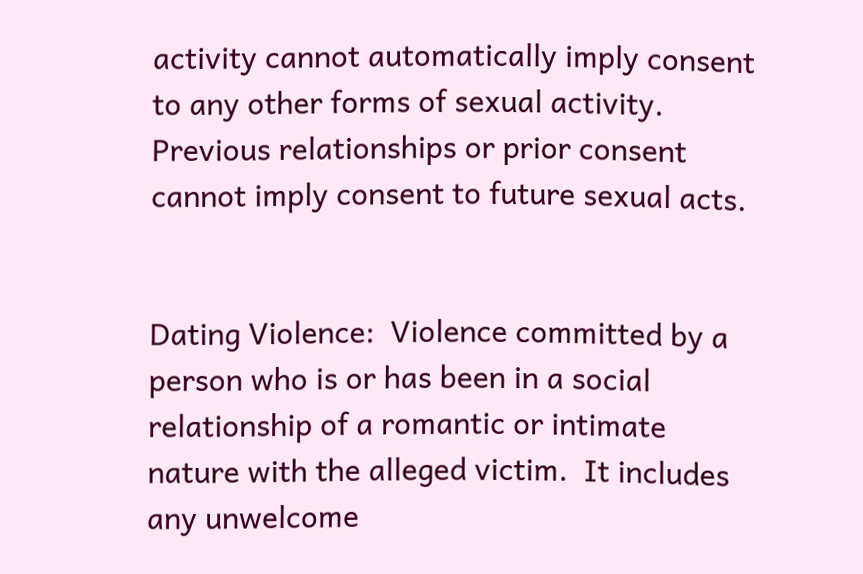activity cannot automatically imply consent to any other forms of sexual activity. Previous relationships or prior consent cannot imply consent to future sexual acts.


Dating Violence:  Violence committed by a person who is or has been in a social relationship of a romantic or intimate nature with the alleged victim.  It includes any unwelcome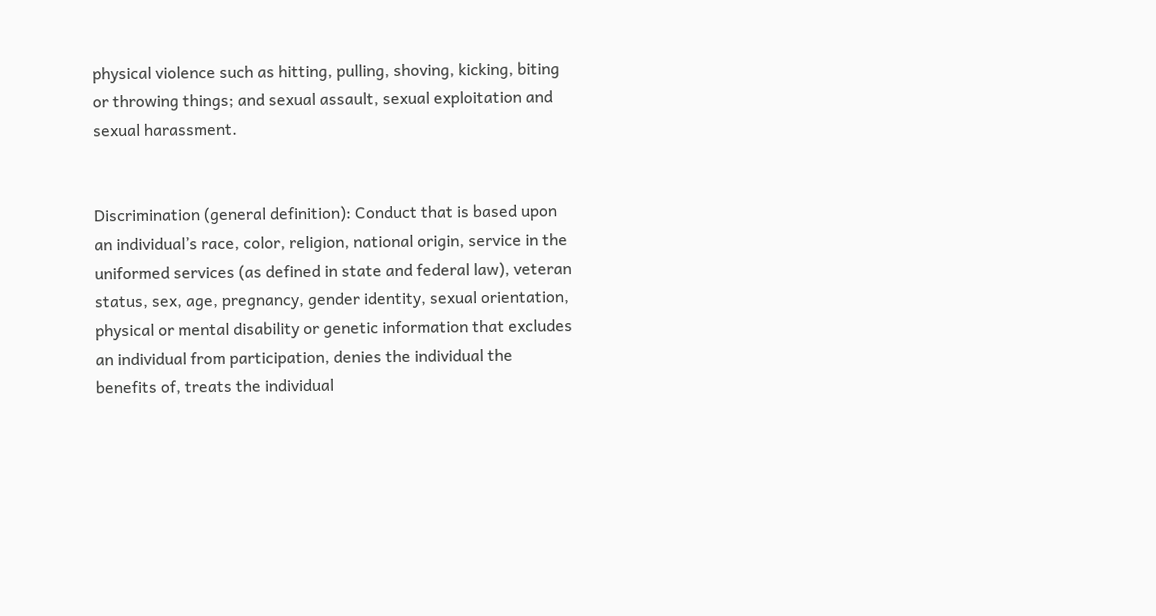physical violence such as hitting, pulling, shoving, kicking, biting or throwing things; and sexual assault, sexual exploitation and sexual harassment.


Discrimination (general definition): Conduct that is based upon an individual’s race, color, religion, national origin, service in the uniformed services (as defined in state and federal law), veteran status, sex, age, pregnancy, gender identity, sexual orientation, physical or mental disability or genetic information that excludes an individual from participation, denies the individual the benefits of, treats the individual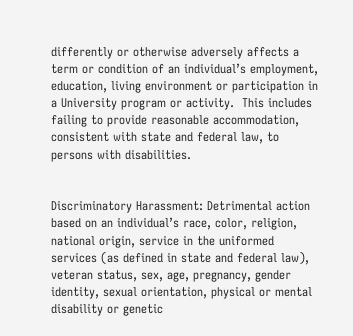differently or otherwise adversely affects a term or condition of an individual’s employment, education, living environment or participation in a University program or activity.  This includes failing to provide reasonable accommodation, consistent with state and federal law, to persons with disabilities.


Discriminatory Harassment: Detrimental action based on an individual’s race, color, religion, national origin, service in the uniformed services (as defined in state and federal law), veteran status, sex, age, pregnancy, gender identity, sexual orientation, physical or mental disability or genetic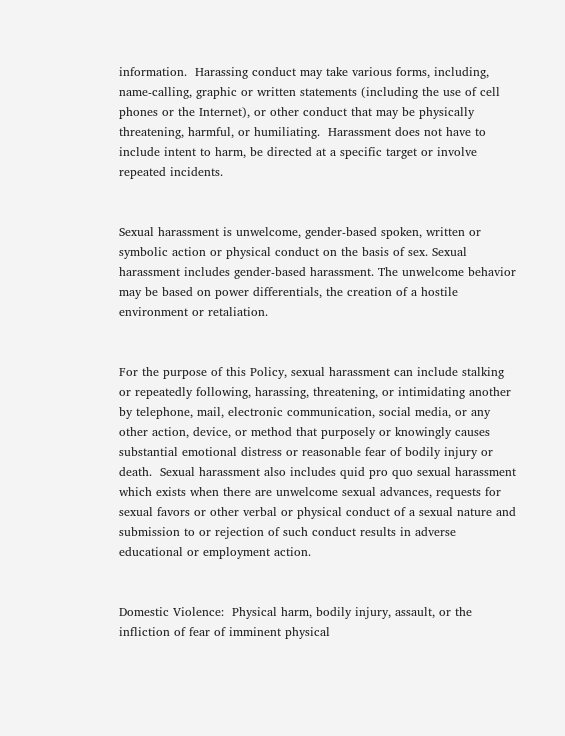information.  Harassing conduct may take various forms, including, name-calling, graphic or written statements (including the use of cell phones or the Internet), or other conduct that may be physically threatening, harmful, or humiliating.  Harassment does not have to include intent to harm, be directed at a specific target or involve repeated incidents.


Sexual harassment is unwelcome, gender-based spoken, written or symbolic action or physical conduct on the basis of sex. Sexual harassment includes gender-based harassment. The unwelcome behavior may be based on power differentials, the creation of a hostile environment or retaliation.


For the purpose of this Policy, sexual harassment can include stalking or repeatedly following, harassing, threatening, or intimidating another by telephone, mail, electronic communication, social media, or any other action, device, or method that purposely or knowingly causes substantial emotional distress or reasonable fear of bodily injury or death.  Sexual harassment also includes quid pro quo sexual harassment which exists when there are unwelcome sexual advances, requests for sexual favors or other verbal or physical conduct of a sexual nature and submission to or rejection of such conduct results in adverse educational or employment action.


Domestic Violence:  Physical harm, bodily injury, assault, or the infliction of fear of imminent physical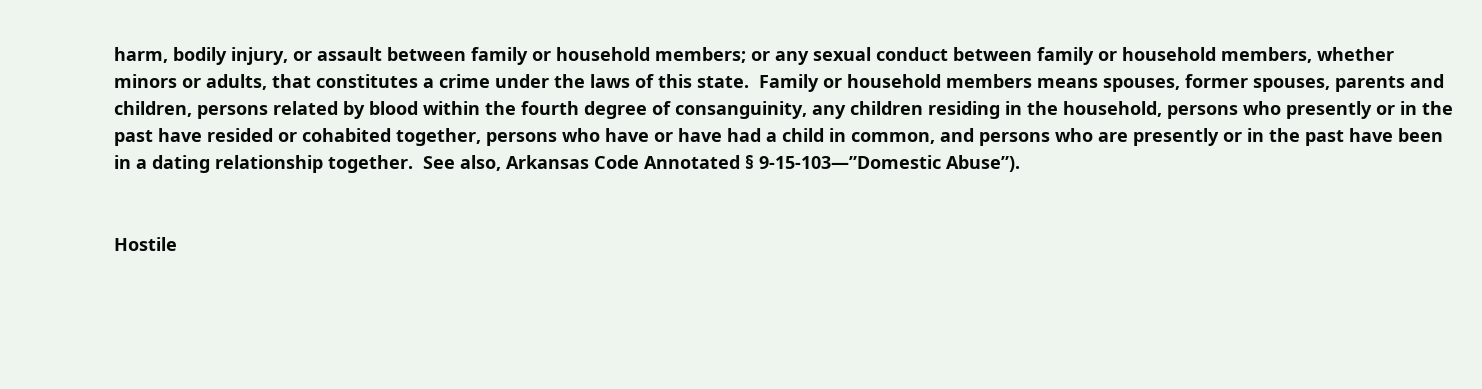harm, bodily injury, or assault between family or household members; or any sexual conduct between family or household members, whether minors or adults, that constitutes a crime under the laws of this state.  Family or household members means spouses, former spouses, parents and children, persons related by blood within the fourth degree of consanguinity, any children residing in the household, persons who presently or in the past have resided or cohabited together, persons who have or have had a child in common, and persons who are presently or in the past have been in a dating relationship together.  See also, Arkansas Code Annotated § 9-15-103—”Domestic Abuse”).


Hostile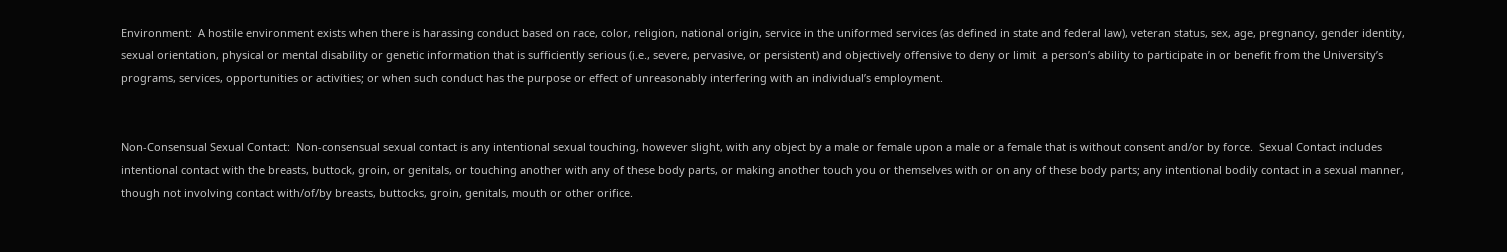Environment:  A hostile environment exists when there is harassing conduct based on race, color, religion, national origin, service in the uniformed services (as defined in state and federal law), veteran status, sex, age, pregnancy, gender identity, sexual orientation, physical or mental disability or genetic information that is sufficiently serious (i.e., severe, pervasive, or persistent) and objectively offensive to deny or limit  a person’s ability to participate in or benefit from the University’s programs, services, opportunities or activities; or when such conduct has the purpose or effect of unreasonably interfering with an individual’s employment.


Non-Consensual Sexual Contact:  Non-consensual sexual contact is any intentional sexual touching, however slight, with any object by a male or female upon a male or a female that is without consent and/or by force.  Sexual Contact includes intentional contact with the breasts, buttock, groin, or genitals, or touching another with any of these body parts, or making another touch you or themselves with or on any of these body parts; any intentional bodily contact in a sexual manner, though not involving contact with/of/by breasts, buttocks, groin, genitals, mouth or other orifice.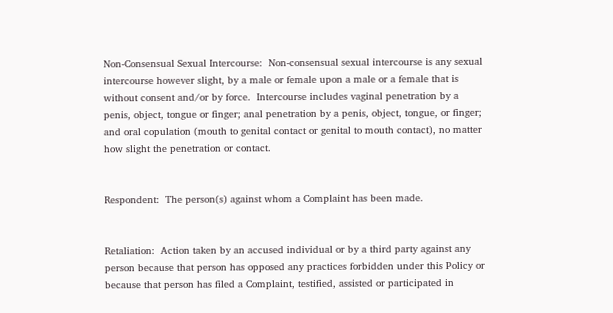Non-Consensual Sexual Intercourse:  Non-consensual sexual intercourse is any sexual intercourse however slight, by a male or female upon a male or a female that is without consent and/or by force.  Intercourse includes vaginal penetration by a penis, object, tongue or finger; anal penetration by a penis, object, tongue, or finger; and oral copulation (mouth to genital contact or genital to mouth contact), no matter how slight the penetration or contact.


Respondent:  The person(s) against whom a Complaint has been made.


Retaliation:  Action taken by an accused individual or by a third party against any person because that person has opposed any practices forbidden under this Policy or because that person has filed a Complaint, testified, assisted or participated in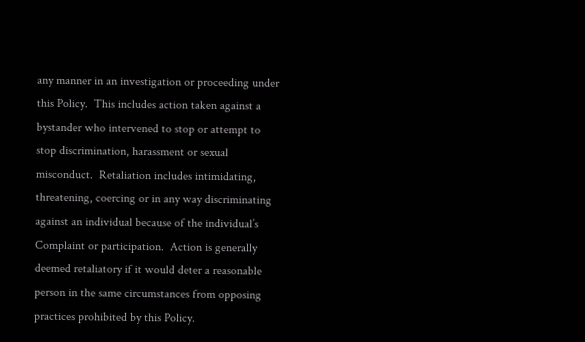any manner in an investigation or proceeding under this Policy.  This includes action taken against a bystander who intervened to stop or attempt to stop discrimination, harassment or sexual misconduct.  Retaliation includes intimidating, threatening, coercing or in any way discriminating against an individual because of the individual’s Complaint or participation.  Action is generally deemed retaliatory if it would deter a reasonable person in the same circumstances from opposing practices prohibited by this Policy.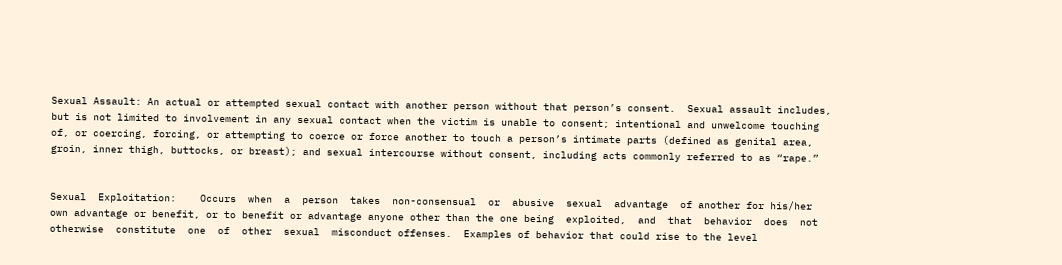Sexual Assault: An actual or attempted sexual contact with another person without that person’s consent.  Sexual assault includes, but is not limited to involvement in any sexual contact when the victim is unable to consent; intentional and unwelcome touching of, or coercing, forcing, or attempting to coerce or force another to touch a person’s intimate parts (defined as genital area, groin, inner thigh, buttocks, or breast); and sexual intercourse without consent, including acts commonly referred to as “rape.”


Sexual  Exploitation:    Occurs  when  a  person  takes  non-consensual  or  abusive  sexual  advantage  of another for his/her own advantage or benefit, or to benefit or advantage anyone other than the one being  exploited,  and  that  behavior  does  not  otherwise  constitute  one  of  other  sexual  misconduct offenses.  Examples of behavior that could rise to the level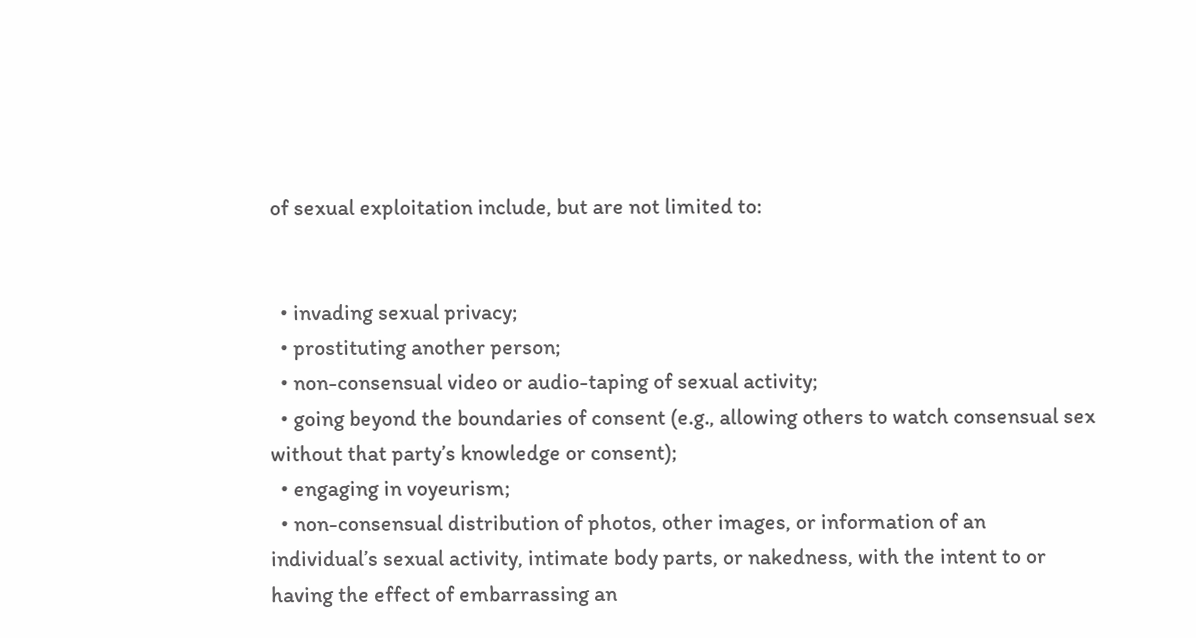of sexual exploitation include, but are not limited to:


  • invading sexual privacy;
  • prostituting another person;
  • non-consensual video or audio-taping of sexual activity;
  • going beyond the boundaries of consent (e.g., allowing others to watch consensual sex without that party’s knowledge or consent);
  • engaging in voyeurism;
  • non-consensual distribution of photos, other images, or information of an individual’s sexual activity, intimate body parts, or nakedness, with the intent to or having the effect of embarrassing an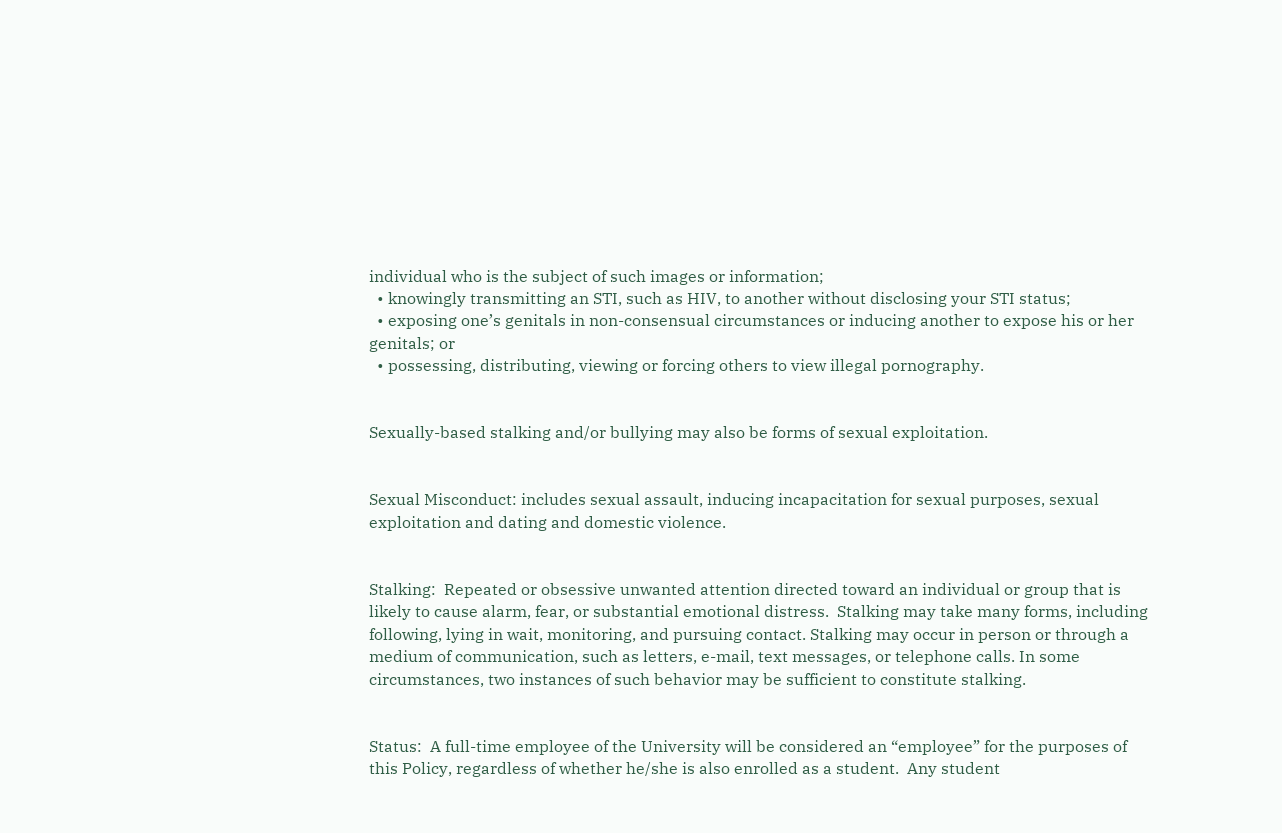individual who is the subject of such images or information;
  • knowingly transmitting an STI, such as HIV, to another without disclosing your STI status;
  • exposing one’s genitals in non-consensual circumstances or inducing another to expose his or her genitals; or
  • possessing, distributing, viewing or forcing others to view illegal pornography.


Sexually-based stalking and/or bullying may also be forms of sexual exploitation.


Sexual Misconduct: includes sexual assault, inducing incapacitation for sexual purposes, sexual exploitation and dating and domestic violence.


Stalking:  Repeated or obsessive unwanted attention directed toward an individual or group that is likely to cause alarm, fear, or substantial emotional distress.  Stalking may take many forms, including following, lying in wait, monitoring, and pursuing contact. Stalking may occur in person or through a medium of communication, such as letters, e-mail, text messages, or telephone calls. In some circumstances, two instances of such behavior may be sufficient to constitute stalking.


Status:  A full-time employee of the University will be considered an “employee” for the purposes of this Policy, regardless of whether he/she is also enrolled as a student.  Any student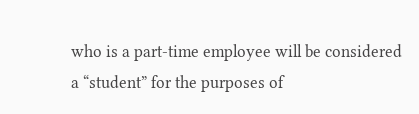who is a part-time employee will be considered a “student” for the purposes of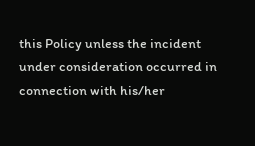this Policy unless the incident under consideration occurred in connection with his/her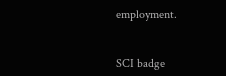employment.


SCI badge